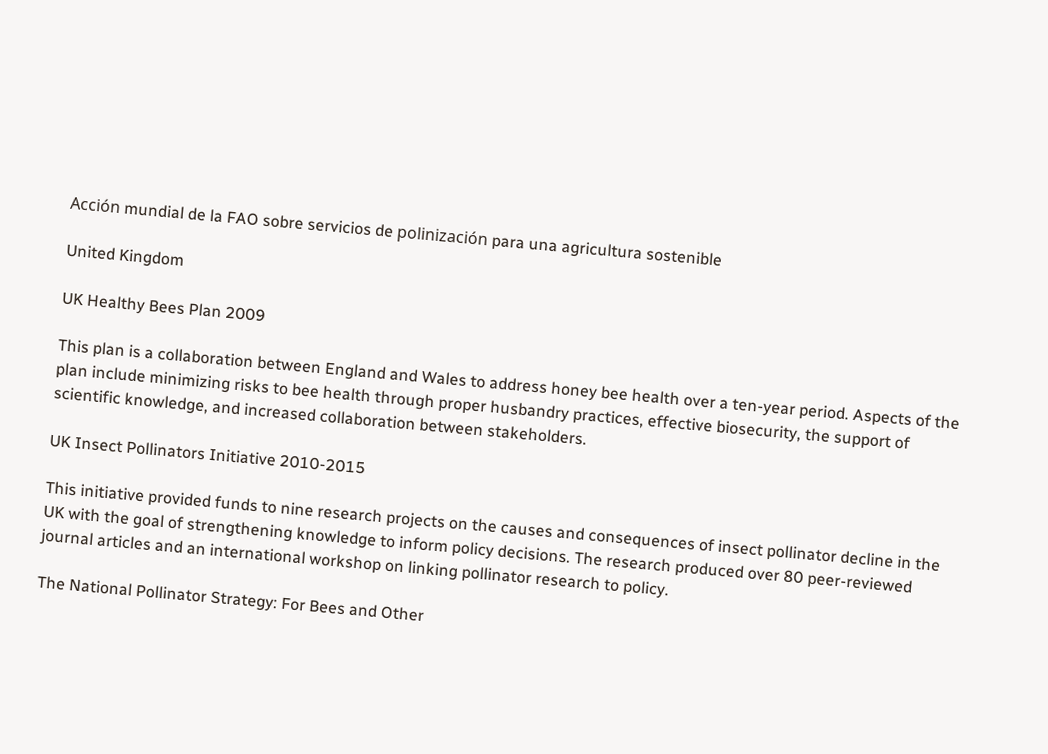Acción mundial de la FAO sobre servicios de polinización para una agricultura sostenible

United Kingdom

UK Healthy Bees Plan 2009

This plan is a collaboration between England and Wales to address honey bee health over a ten-year period. Aspects of the plan include minimizing risks to bee health through proper husbandry practices, effective biosecurity, the support of scientific knowledge, and increased collaboration between stakeholders.

UK Insect Pollinators Initiative 2010-2015

This initiative provided funds to nine research projects on the causes and consequences of insect pollinator decline in the UK with the goal of strengthening knowledge to inform policy decisions. The research produced over 80 peer-reviewed journal articles and an international workshop on linking pollinator research to policy.

The National Pollinator Strategy: For Bees and Other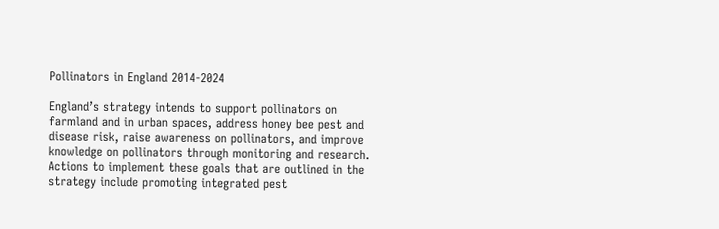Pollinators in England 2014-2024

England’s strategy intends to support pollinators on farmland and in urban spaces, address honey bee pest and disease risk, raise awareness on pollinators, and improve knowledge on pollinators through monitoring and research. Actions to implement these goals that are outlined in the strategy include promoting integrated pest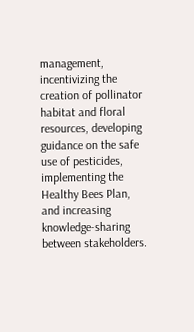management, incentivizing the creation of pollinator habitat and floral resources, developing guidance on the safe use of pesticides, implementing the Healthy Bees Plan, and increasing knowledge-sharing between stakeholders.